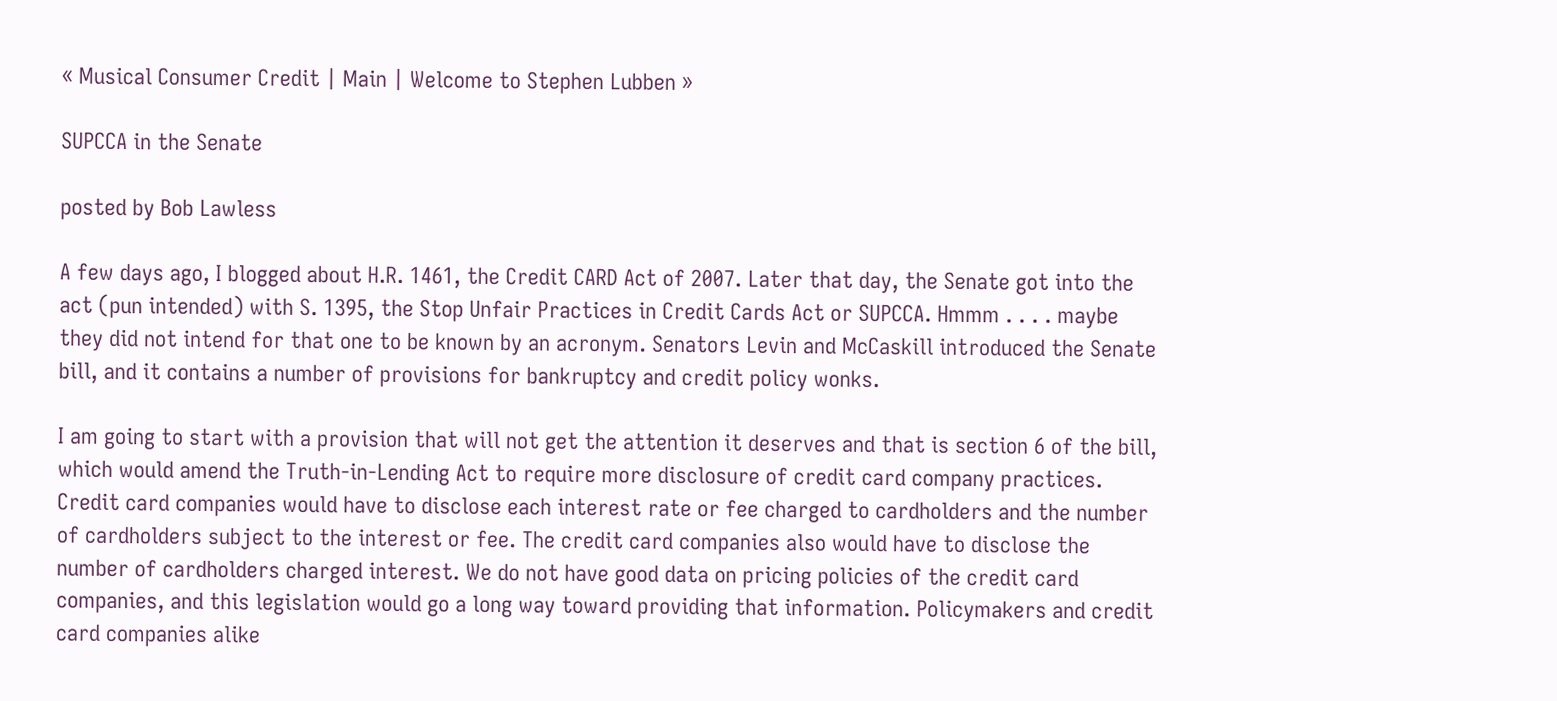« Musical Consumer Credit | Main | Welcome to Stephen Lubben »

SUPCCA in the Senate

posted by Bob Lawless

A few days ago, I blogged about H.R. 1461, the Credit CARD Act of 2007. Later that day, the Senate got into the act (pun intended) with S. 1395, the Stop Unfair Practices in Credit Cards Act or SUPCCA. Hmmm . . . . maybe they did not intend for that one to be known by an acronym. Senators Levin and McCaskill introduced the Senate bill, and it contains a number of provisions for bankruptcy and credit policy wonks.

I am going to start with a provision that will not get the attention it deserves and that is section 6 of the bill, which would amend the Truth-in-Lending Act to require more disclosure of credit card company practices. Credit card companies would have to disclose each interest rate or fee charged to cardholders and the number of cardholders subject to the interest or fee. The credit card companies also would have to disclose the number of cardholders charged interest. We do not have good data on pricing policies of the credit card companies, and this legislation would go a long way toward providing that information. Policymakers and credit card companies alike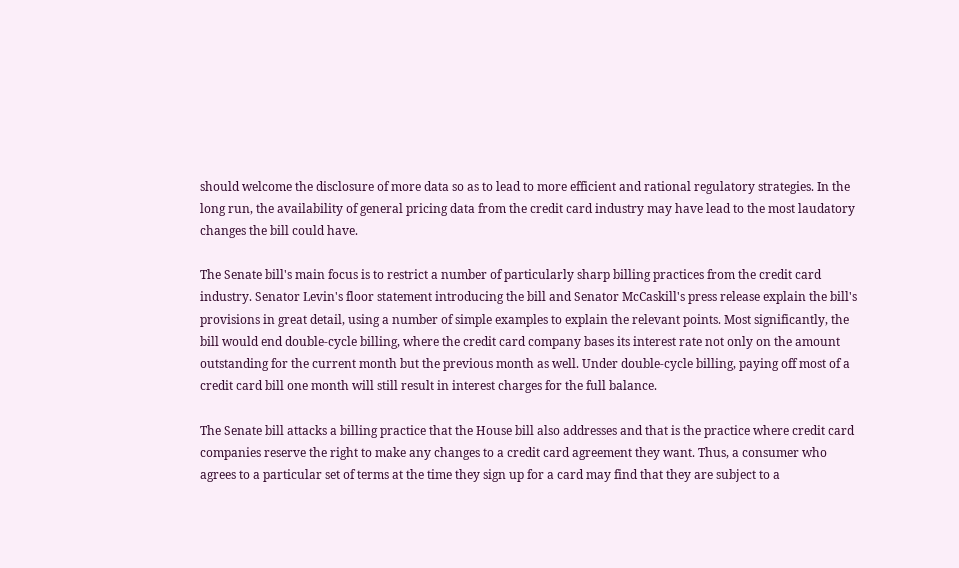should welcome the disclosure of more data so as to lead to more efficient and rational regulatory strategies. In the long run, the availability of general pricing data from the credit card industry may have lead to the most laudatory changes the bill could have.

The Senate bill's main focus is to restrict a number of particularly sharp billing practices from the credit card industry. Senator Levin's floor statement introducing the bill and Senator McCaskill's press release explain the bill's provisions in great detail, using a number of simple examples to explain the relevant points. Most significantly, the bill would end double-cycle billing, where the credit card company bases its interest rate not only on the amount outstanding for the current month but the previous month as well. Under double-cycle billing, paying off most of a credit card bill one month will still result in interest charges for the full balance.

The Senate bill attacks a billing practice that the House bill also addresses and that is the practice where credit card companies reserve the right to make any changes to a credit card agreement they want. Thus, a consumer who agrees to a particular set of terms at the time they sign up for a card may find that they are subject to a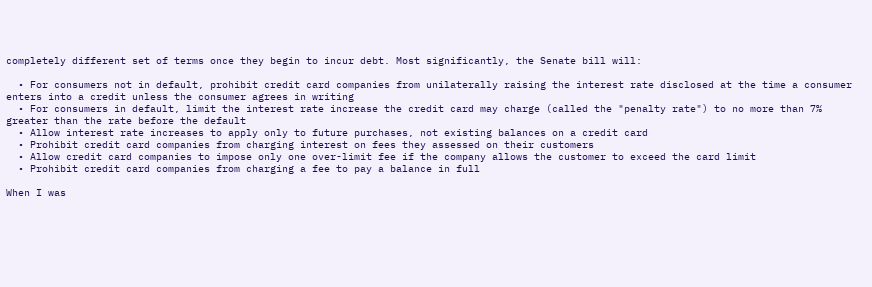completely different set of terms once they begin to incur debt. Most significantly, the Senate bill will:

  • For consumers not in default, prohibit credit card companies from unilaterally raising the interest rate disclosed at the time a consumer enters into a credit unless the consumer agrees in writing
  • For consumers in default, limit the interest rate increase the credit card may charge (called the "penalty rate") to no more than 7% greater than the rate before the default
  • Allow interest rate increases to apply only to future purchases, not existing balances on a credit card
  • Prohibit credit card companies from charging interest on fees they assessed on their customers
  • Allow credit card companies to impose only one over-limit fee if the company allows the customer to exceed the card limit
  • Prohibit credit card companies from charging a fee to pay a balance in full

When I was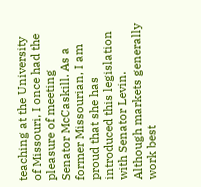teaching at the University of Missouri, I once had the pleasure of meeting Senator McCaskill. As a former Missourian, I am proud that she has introduced this legislation with Senator Levin. Although markets generally work best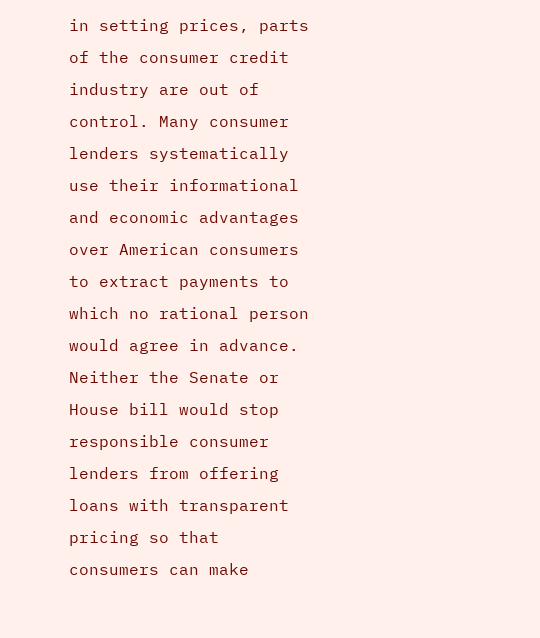in setting prices, parts of the consumer credit industry are out of control. Many consumer lenders systematically use their informational and economic advantages over American consumers to extract payments to which no rational person would agree in advance. Neither the Senate or House bill would stop responsible consumer lenders from offering loans with transparent pricing so that consumers can make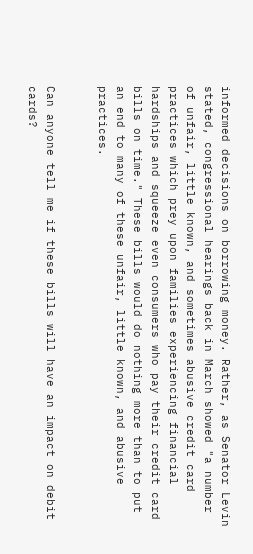informed decisions on borrowing money. Rather, as Senator Levin stated, congressional hearings back in March showed "a number of unfair, little known, and sometimes abusive credit card practices which prey upon families experiencing financial hardships and squeeze even consumers who pay their credit card bills on time." These bills would do nothing more than to put an end to many of these unfair, little known, and abusive practices.


Can anyone tell me if these bills will have an impact on debit cards?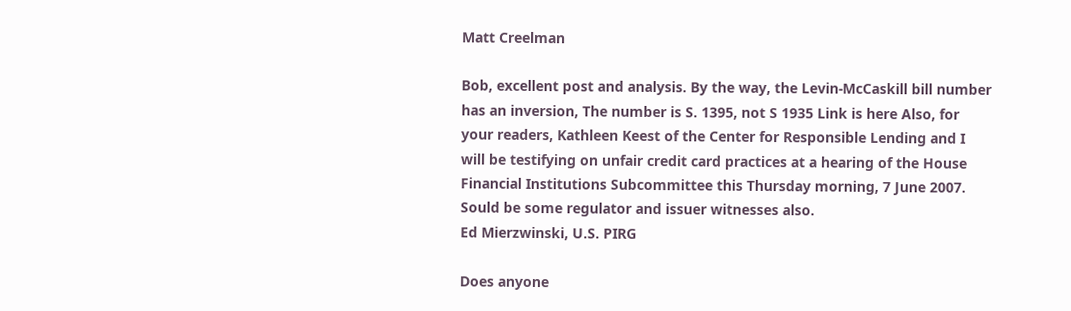Matt Creelman

Bob, excellent post and analysis. By the way, the Levin-McCaskill bill number has an inversion, The number is S. 1395, not S 1935 Link is here Also, for your readers, Kathleen Keest of the Center for Responsible Lending and I will be testifying on unfair credit card practices at a hearing of the House Financial Institutions Subcommittee this Thursday morning, 7 June 2007. Sould be some regulator and issuer witnesses also.
Ed Mierzwinski, U.S. PIRG

Does anyone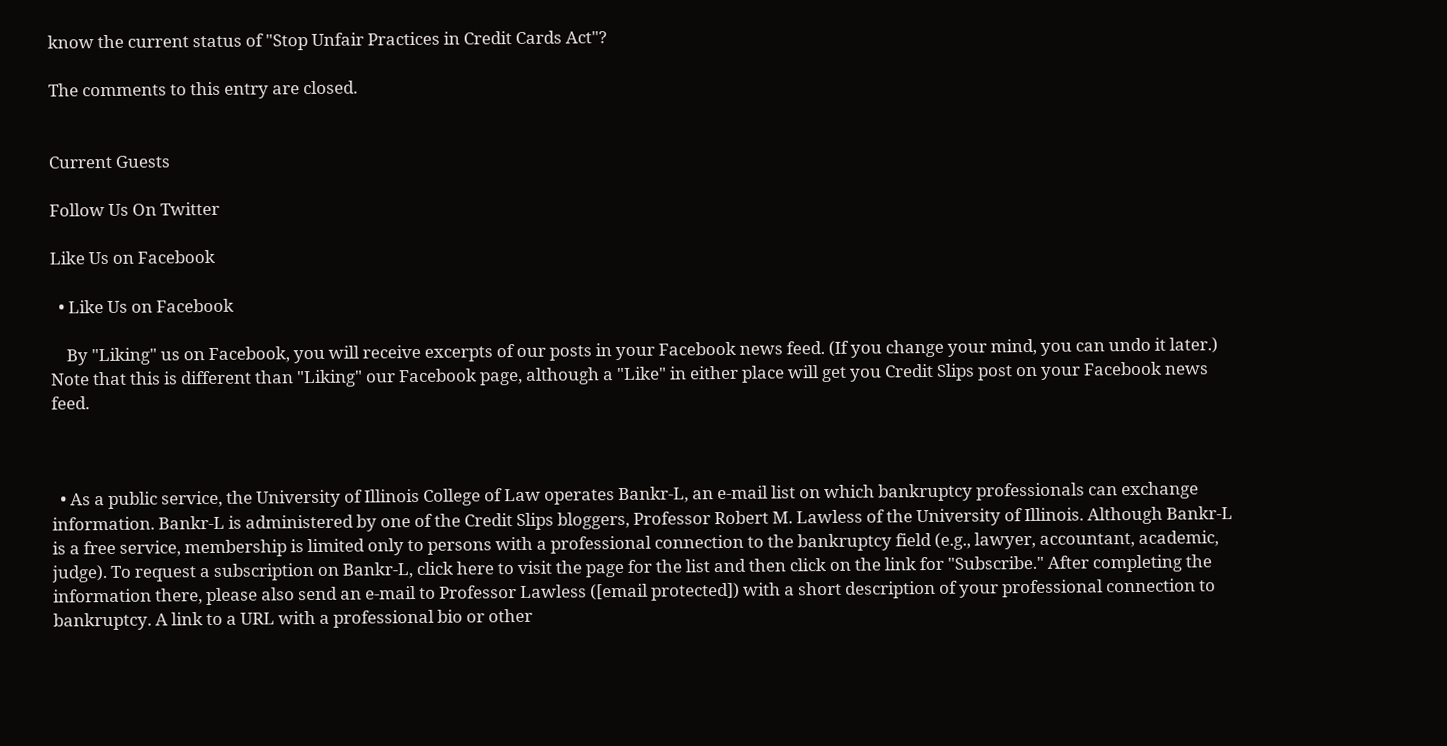know the current status of "Stop Unfair Practices in Credit Cards Act"?

The comments to this entry are closed.


Current Guests

Follow Us On Twitter

Like Us on Facebook

  • Like Us on Facebook

    By "Liking" us on Facebook, you will receive excerpts of our posts in your Facebook news feed. (If you change your mind, you can undo it later.) Note that this is different than "Liking" our Facebook page, although a "Like" in either place will get you Credit Slips post on your Facebook news feed.



  • As a public service, the University of Illinois College of Law operates Bankr-L, an e-mail list on which bankruptcy professionals can exchange information. Bankr-L is administered by one of the Credit Slips bloggers, Professor Robert M. Lawless of the University of Illinois. Although Bankr-L is a free service, membership is limited only to persons with a professional connection to the bankruptcy field (e.g., lawyer, accountant, academic, judge). To request a subscription on Bankr-L, click here to visit the page for the list and then click on the link for "Subscribe." After completing the information there, please also send an e-mail to Professor Lawless ([email protected]) with a short description of your professional connection to bankruptcy. A link to a URL with a professional bio or other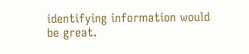identifying information would be great.